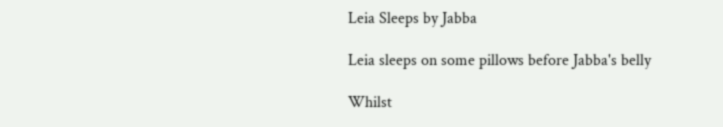Leia Sleeps by Jabba

Leia sleeps on some pillows before Jabba's belly

Whilst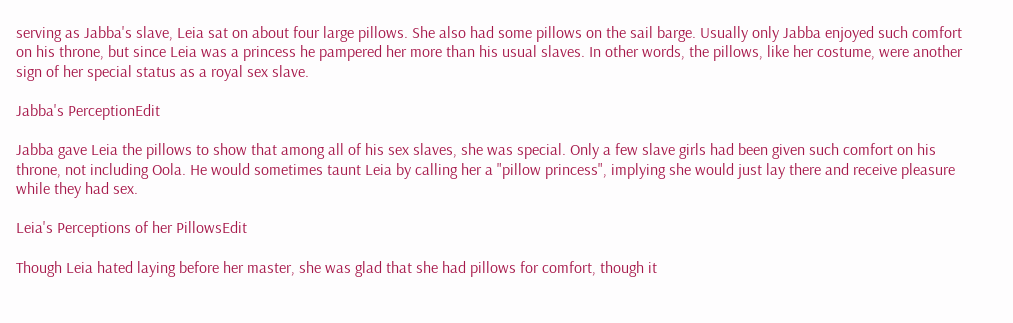serving as Jabba's slave, Leia sat on about four large pillows. She also had some pillows on the sail barge. Usually only Jabba enjoyed such comfort on his throne, but since Leia was a princess he pampered her more than his usual slaves. In other words, the pillows, like her costume, were another sign of her special status as a royal sex slave.

Jabba's PerceptionEdit

Jabba gave Leia the pillows to show that among all of his sex slaves, she was special. Only a few slave girls had been given such comfort on his throne, not including Oola. He would sometimes taunt Leia by calling her a "pillow princess", implying she would just lay there and receive pleasure while they had sex.

Leia's Perceptions of her PillowsEdit

Though Leia hated laying before her master, she was glad that she had pillows for comfort, though it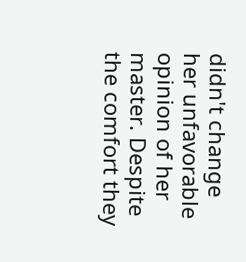didn't change her unfavorable opinion of her master. Despite the comfort they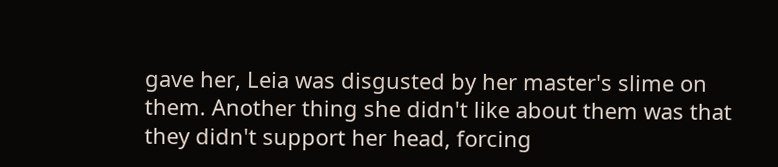gave her, Leia was disgusted by her master's slime on them. Another thing she didn't like about them was that they didn't support her head, forcing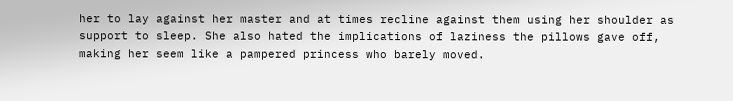her to lay against her master and at times recline against them using her shoulder as support to sleep. She also hated the implications of laziness the pillows gave off, making her seem like a pampered princess who barely moved.